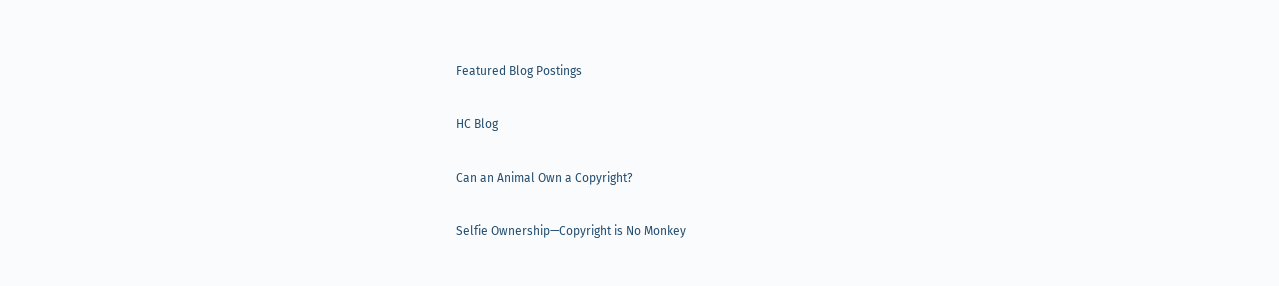Featured Blog Postings

HC Blog

Can an Animal Own a Copyright?

Selfie Ownership—Copyright is No Monkey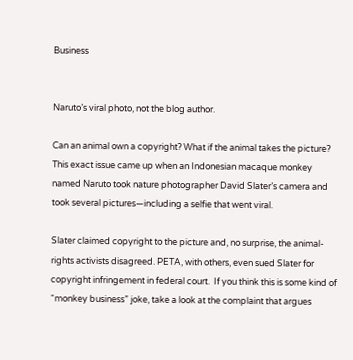Business


Naruto’s viral photo, not the blog author.

Can an animal own a copyright? What if the animal takes the picture? This exact issue came up when an Indonesian macaque monkey named Naruto took nature photographer David Slater’s camera and took several pictures—including a selfie that went viral.

Slater claimed copyright to the picture and, no surprise, the animal-rights activists disagreed. PETA, with others, even sued Slater for copyright infringement in federal court.  If you think this is some kind of “monkey business” joke, take a look at the complaint that argues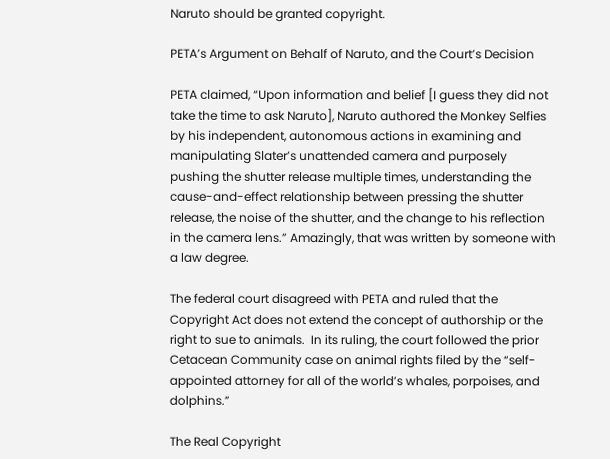Naruto should be granted copyright.

PETA’s Argument on Behalf of Naruto, and the Court’s Decision

PETA claimed, “Upon information and belief [I guess they did not take the time to ask Naruto], Naruto authored the Monkey Selfies by his independent, autonomous actions in examining and manipulating Slater’s unattended camera and purposely pushing the shutter release multiple times, understanding the cause-and-effect relationship between pressing the shutter release, the noise of the shutter, and the change to his reflection in the camera lens.” Amazingly, that was written by someone with a law degree.

The federal court disagreed with PETA and ruled that the Copyright Act does not extend the concept of authorship or the right to sue to animals.  In its ruling, the court followed the prior Cetacean Community case on animal rights filed by the “self-appointed attorney for all of the world’s whales, porpoises, and dolphins.”

The Real Copyright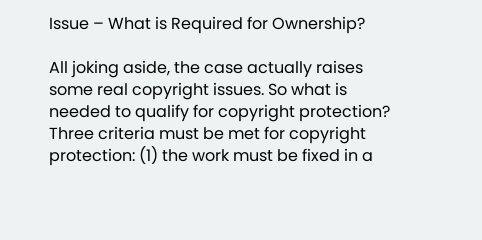Issue – What is Required for Ownership?

All joking aside, the case actually raises some real copyright issues. So what is needed to qualify for copyright protection? Three criteria must be met for copyright protection: (1) the work must be fixed in a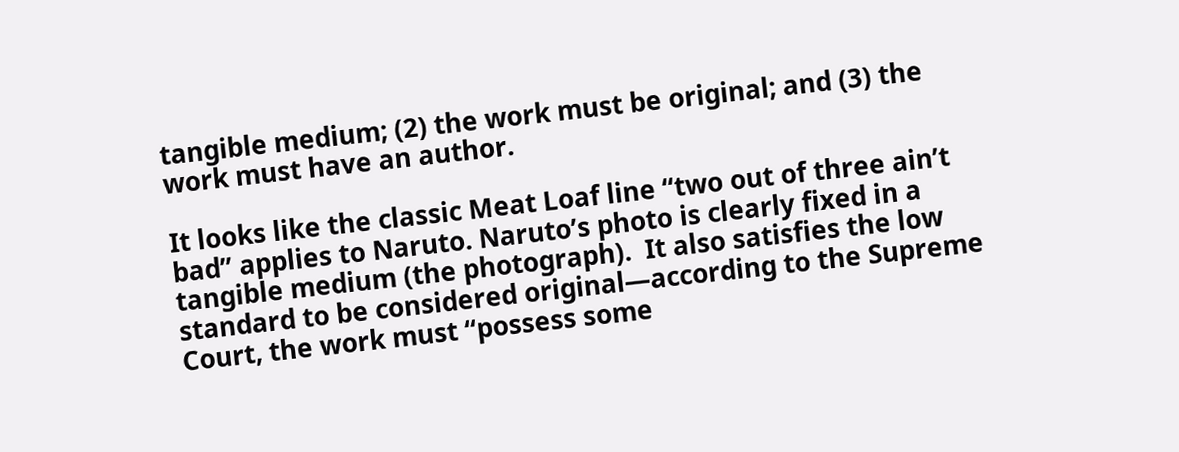tangible medium; (2) the work must be original; and (3) the work must have an author.

It looks like the classic Meat Loaf line “two out of three ain’t bad” applies to Naruto. Naruto’s photo is clearly fixed in a tangible medium (the photograph).  It also satisfies the low standard to be considered original—according to the Supreme Court, the work must “possess some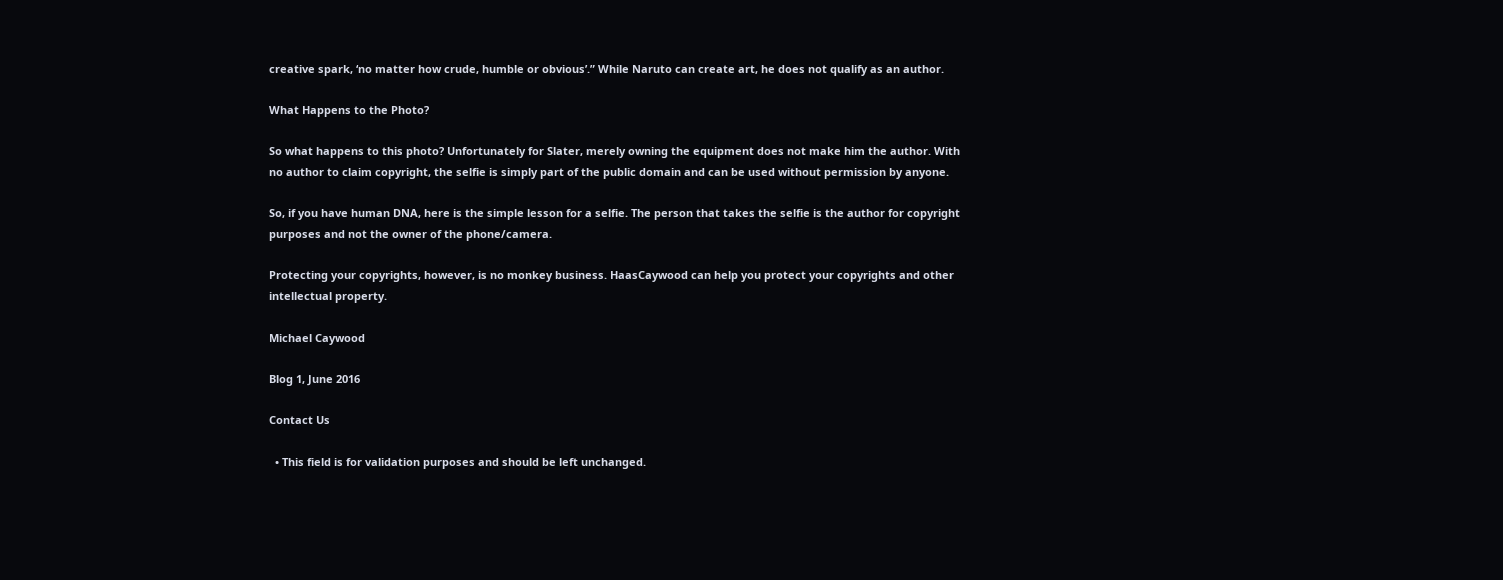creative spark, ‘no matter how crude, humble or obvious’.” While Naruto can create art, he does not qualify as an author.

What Happens to the Photo?

So what happens to this photo? Unfortunately for Slater, merely owning the equipment does not make him the author. With no author to claim copyright, the selfie is simply part of the public domain and can be used without permission by anyone.

So, if you have human DNA, here is the simple lesson for a selfie. The person that takes the selfie is the author for copyright purposes and not the owner of the phone/camera.

Protecting your copyrights, however, is no monkey business. HaasCaywood can help you protect your copyrights and other intellectual property.

Michael Caywood

Blog 1, June 2016

Contact Us

  • This field is for validation purposes and should be left unchanged.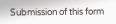Submission of this form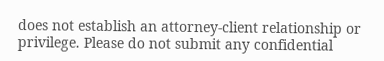does not establish an attorney-client relationship or privilege. Please do not submit any confidential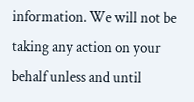information. We will not be taking any action on your behalf unless and until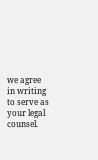we agree in writing to serve as your legal counsel.